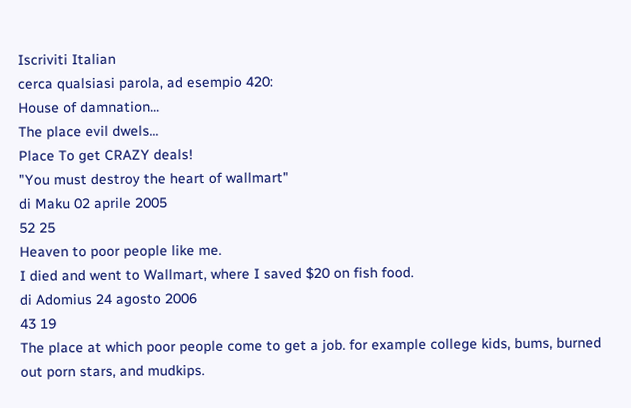Iscriviti Italian
cerca qualsiasi parola, ad esempio 420:
House of damnation...
The place evil dwels...
Place To get CRAZY deals!
"You must destroy the heart of wallmart"
di Maku 02 aprile 2005
52 25
Heaven to poor people like me.
I died and went to Wallmart, where I saved $20 on fish food.
di Adomius 24 agosto 2006
43 19
The place at which poor people come to get a job. for example college kids, bums, burned out porn stars, and mudkips.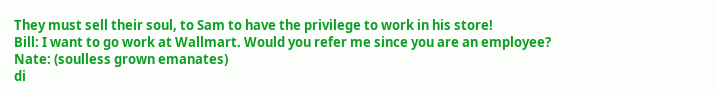They must sell their soul, to Sam to have the privilege to work in his store!
Bill: I want to go work at Wallmart. Would you refer me since you are an employee?
Nate: (soulless grown emanates)
di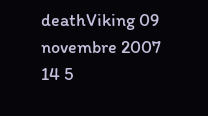deathViking 09 novembre 2007
14 5